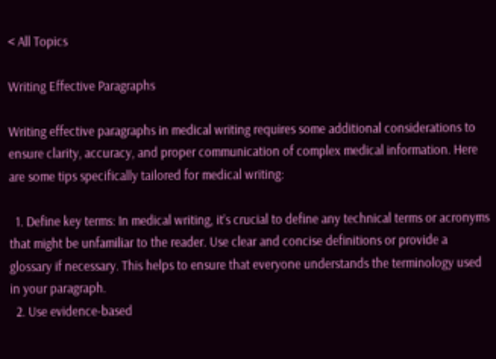< All Topics

Writing Effective Paragraphs

Writing effective paragraphs in medical writing requires some additional considerations to ensure clarity, accuracy, and proper communication of complex medical information. Here are some tips specifically tailored for medical writing:

  1. Define key terms: In medical writing, it’s crucial to define any technical terms or acronyms that might be unfamiliar to the reader. Use clear and concise definitions or provide a glossary if necessary. This helps to ensure that everyone understands the terminology used in your paragraph.
  2. Use evidence-based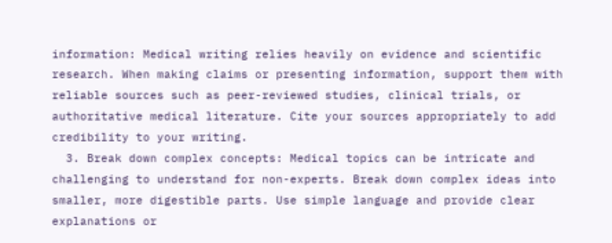information: Medical writing relies heavily on evidence and scientific research. When making claims or presenting information, support them with reliable sources such as peer-reviewed studies, clinical trials, or authoritative medical literature. Cite your sources appropriately to add credibility to your writing.
  3. Break down complex concepts: Medical topics can be intricate and challenging to understand for non-experts. Break down complex ideas into smaller, more digestible parts. Use simple language and provide clear explanations or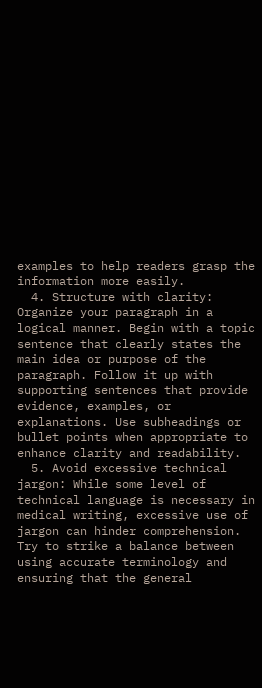examples to help readers grasp the information more easily.
  4. Structure with clarity: Organize your paragraph in a logical manner. Begin with a topic sentence that clearly states the main idea or purpose of the paragraph. Follow it up with supporting sentences that provide evidence, examples, or explanations. Use subheadings or bullet points when appropriate to enhance clarity and readability.
  5. Avoid excessive technical jargon: While some level of technical language is necessary in medical writing, excessive use of jargon can hinder comprehension. Try to strike a balance between using accurate terminology and ensuring that the general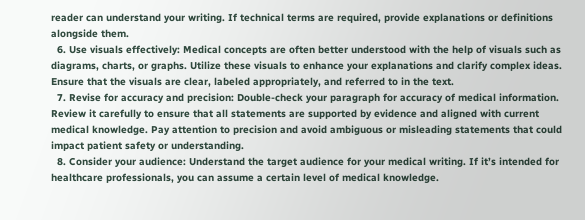reader can understand your writing. If technical terms are required, provide explanations or definitions alongside them.
  6. Use visuals effectively: Medical concepts are often better understood with the help of visuals such as diagrams, charts, or graphs. Utilize these visuals to enhance your explanations and clarify complex ideas. Ensure that the visuals are clear, labeled appropriately, and referred to in the text.
  7. Revise for accuracy and precision: Double-check your paragraph for accuracy of medical information. Review it carefully to ensure that all statements are supported by evidence and aligned with current medical knowledge. Pay attention to precision and avoid ambiguous or misleading statements that could impact patient safety or understanding.
  8. Consider your audience: Understand the target audience for your medical writing. If it’s intended for healthcare professionals, you can assume a certain level of medical knowledge.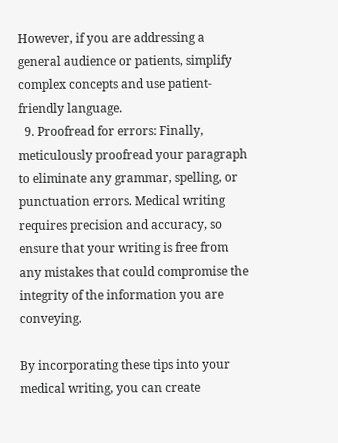However, if you are addressing a general audience or patients, simplify complex concepts and use patient-friendly language.
  9. Proofread for errors: Finally, meticulously proofread your paragraph to eliminate any grammar, spelling, or punctuation errors. Medical writing requires precision and accuracy, so ensure that your writing is free from any mistakes that could compromise the integrity of the information you are conveying.

By incorporating these tips into your medical writing, you can create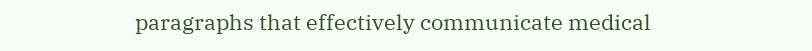paragraphs that effectively communicate medical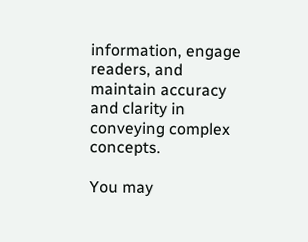information, engage readers, and maintain accuracy and clarity in conveying complex concepts.

You may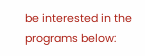be interested in the programs below: